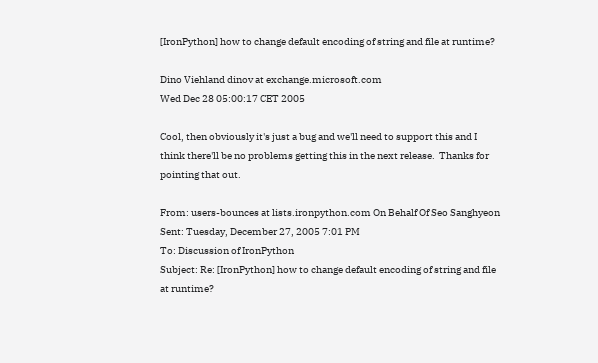[IronPython] how to change default encoding of string and file at runtime?

Dino Viehland dinov at exchange.microsoft.com
Wed Dec 28 05:00:17 CET 2005

Cool, then obviously it's just a bug and we'll need to support this and I think there'll be no problems getting this in the next release.  Thanks for pointing that out.

From: users-bounces at lists.ironpython.com On Behalf Of Seo Sanghyeon
Sent: Tuesday, December 27, 2005 7:01 PM
To: Discussion of IronPython
Subject: Re: [IronPython] how to change default encoding of string and file     at runtime?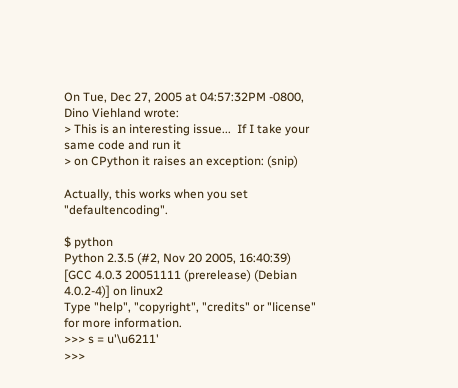On Tue, Dec 27, 2005 at 04:57:32PM -0800, Dino Viehland wrote:
> This is an interesting issue...  If I take your same code and run it
> on CPython it raises an exception: (snip)

Actually, this works when you set "defaultencoding".

$ python
Python 2.3.5 (#2, Nov 20 2005, 16:40:39)
[GCC 4.0.3 20051111 (prerelease) (Debian 4.0.2-4)] on linux2
Type "help", "copyright", "credits" or "license" for more information.
>>> s = u'\u6211'
>>>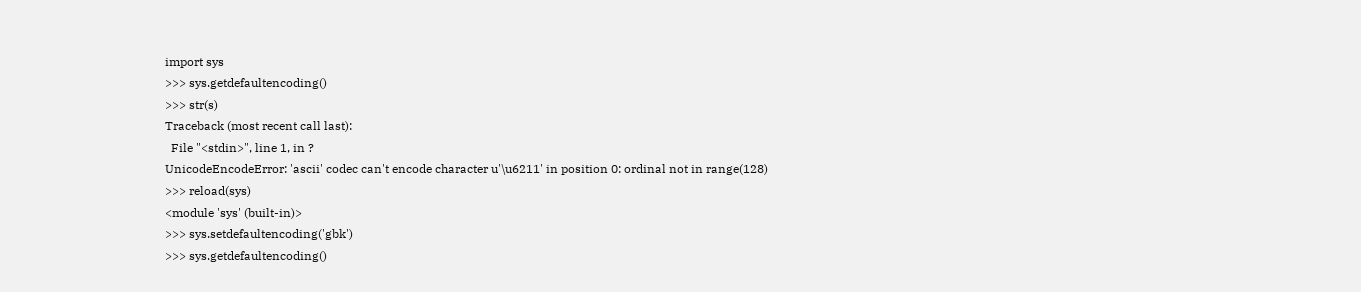import sys
>>> sys.getdefaultencoding()
>>> str(s)
Traceback (most recent call last):
  File "<stdin>", line 1, in ?
UnicodeEncodeError: 'ascii' codec can't encode character u'\u6211' in position 0: ordinal not in range(128)
>>> reload(sys)
<module 'sys' (built-in)>
>>> sys.setdefaultencoding('gbk')
>>> sys.getdefaultencoding()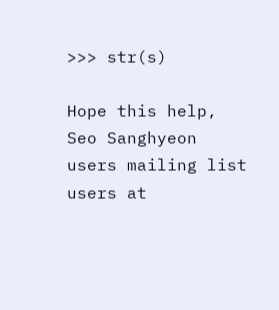>>> str(s)

Hope this help,
Seo Sanghyeon
users mailing list
users at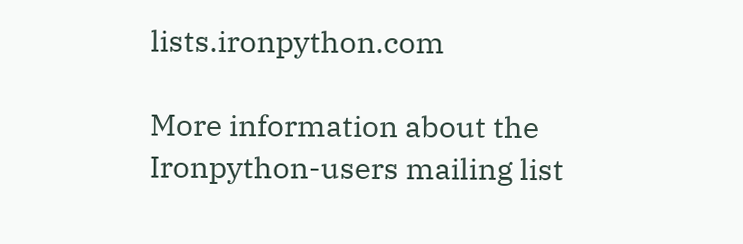lists.ironpython.com

More information about the Ironpython-users mailing list